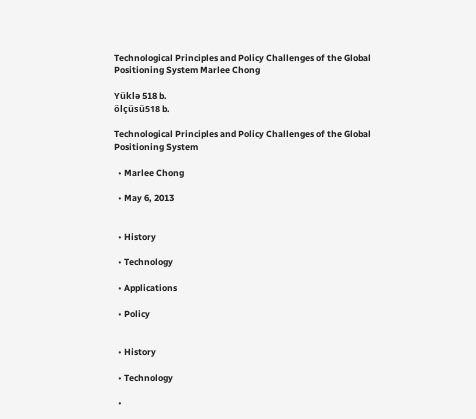Technological Principles and Policy Challenges of the Global Positioning System Marlee Chong

Yüklə 518 b.
ölçüsü518 b.

Technological Principles and Policy Challenges of the Global Positioning System

  • Marlee Chong

  • May 6, 2013


  • History

  • Technology

  • Applications

  • Policy


  • History

  • Technology

  •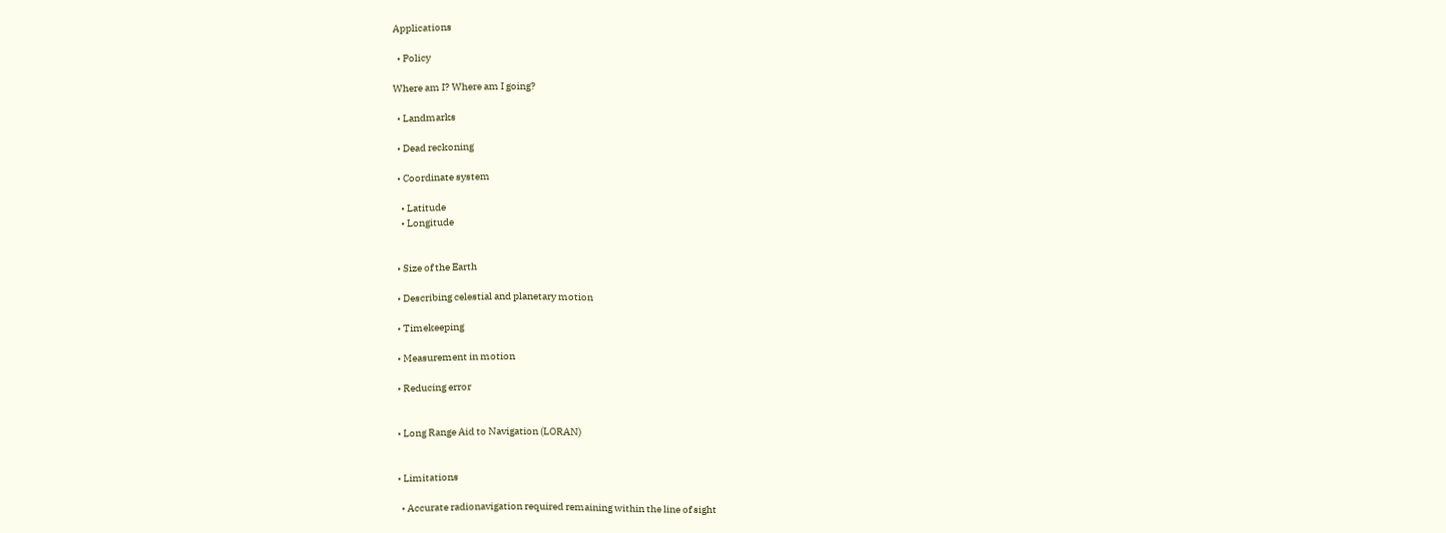Applications

  • Policy

Where am I? Where am I going?

  • Landmarks

  • Dead reckoning

  • Coordinate system

    • Latitude
    • Longitude


  • Size of the Earth

  • Describing celestial and planetary motion

  • Timekeeping

  • Measurement in motion

  • Reducing error


  • Long Range Aid to Navigation (LORAN)


  • Limitations

    • Accurate radionavigation required remaining within the line of sight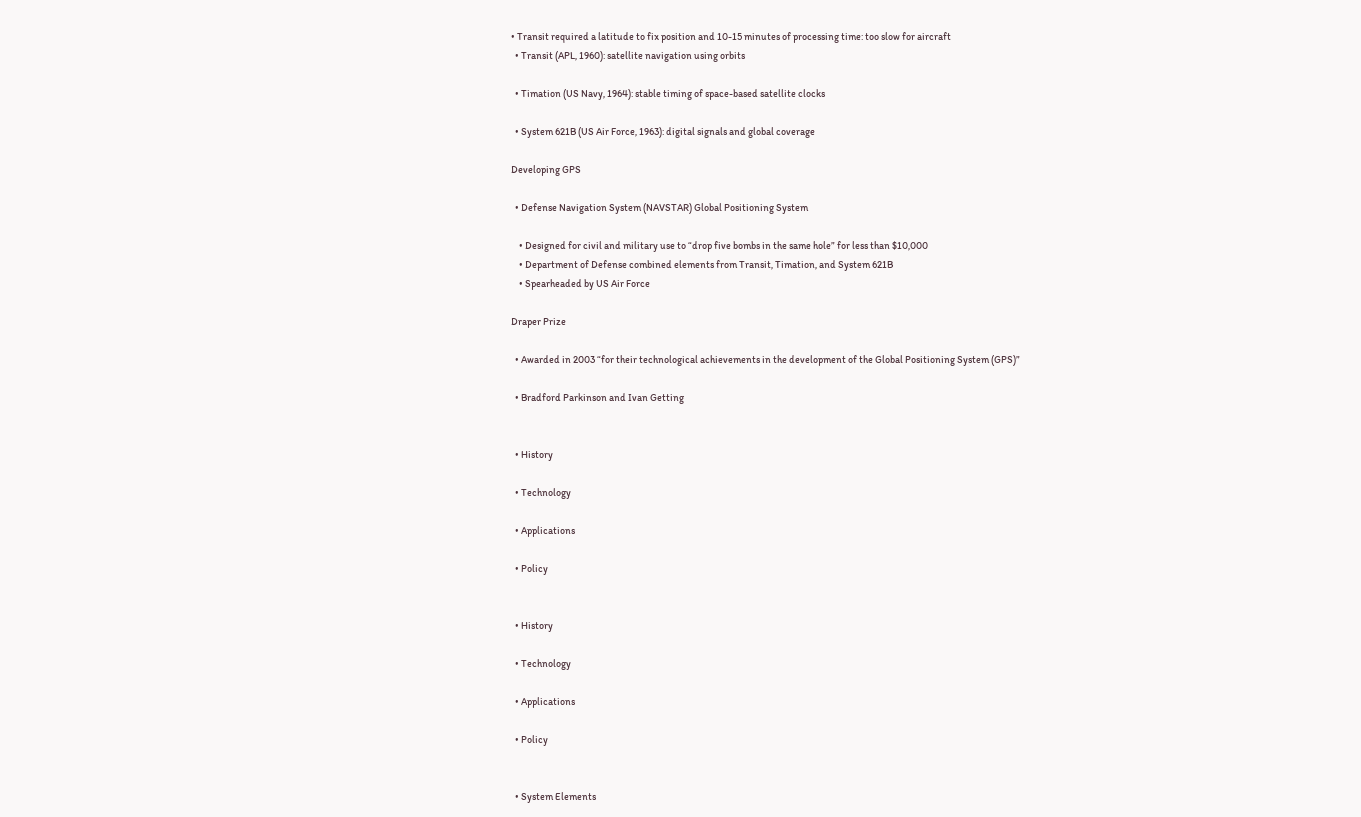• Transit required a latitude to fix position and 10-15 minutes of processing time: too slow for aircraft
  • Transit (APL, 1960): satellite navigation using orbits

  • Timation (US Navy, 1964): stable timing of space-based satellite clocks

  • System 621B (US Air Force, 1963): digital signals and global coverage

Developing GPS

  • Defense Navigation System (NAVSTAR) Global Positioning System

    • Designed for civil and military use to “drop five bombs in the same hole” for less than $10,000
    • Department of Defense combined elements from Transit, Timation, and System 621B
    • Spearheaded by US Air Force

Draper Prize

  • Awarded in 2003 “for their technological achievements in the development of the Global Positioning System (GPS)”

  • Bradford Parkinson and Ivan Getting


  • History

  • Technology

  • Applications

  • Policy


  • History

  • Technology

  • Applications

  • Policy


  • System Elements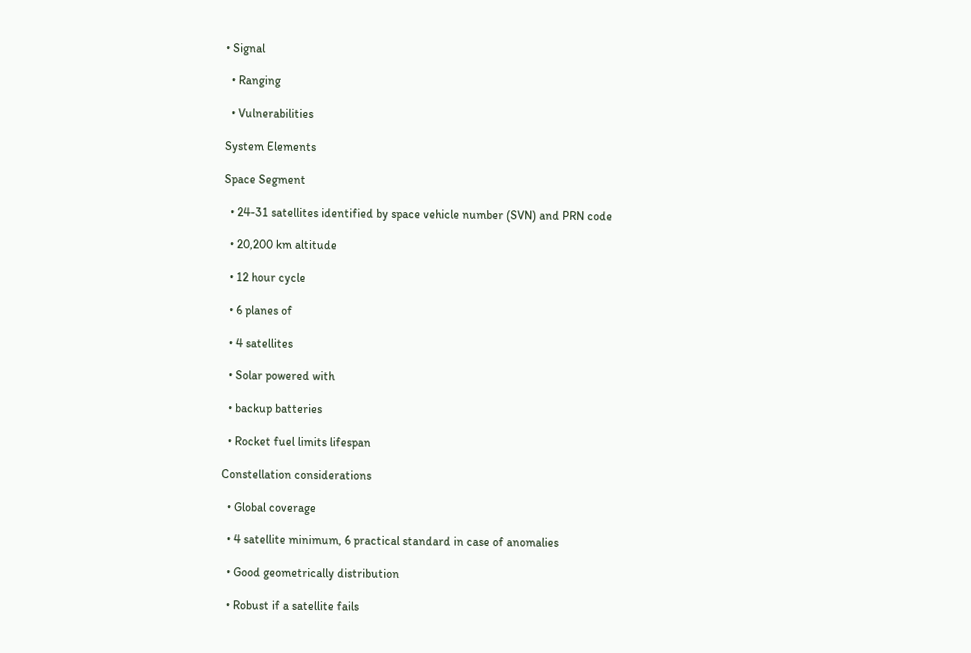• Signal

  • Ranging

  • Vulnerabilities

System Elements

Space Segment

  • 24-31 satellites identified by space vehicle number (SVN) and PRN code

  • 20,200 km altitude

  • 12 hour cycle

  • 6 planes of

  • 4 satellites

  • Solar powered with

  • backup batteries

  • Rocket fuel limits lifespan

Constellation considerations

  • Global coverage

  • 4 satellite minimum, 6 practical standard in case of anomalies

  • Good geometrically distribution

  • Robust if a satellite fails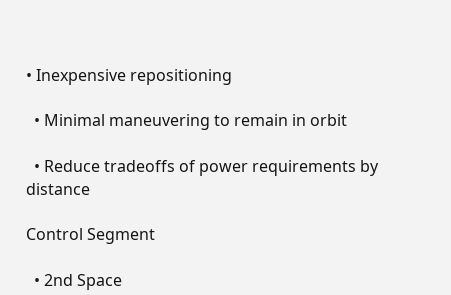• Inexpensive repositioning

  • Minimal maneuvering to remain in orbit

  • Reduce tradeoffs of power requirements by distance

Control Segment

  • 2nd Space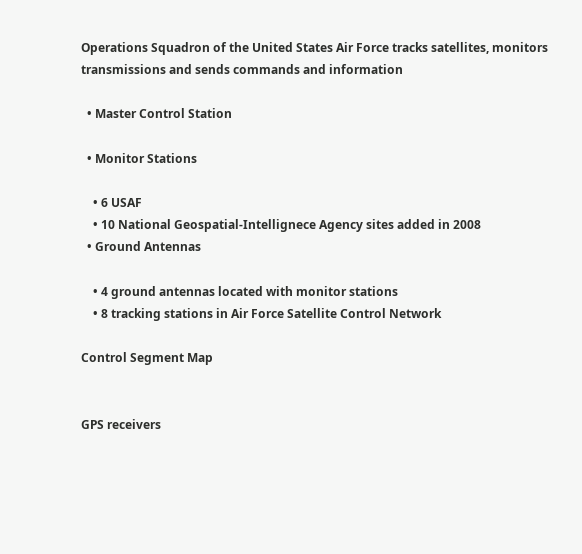Operations Squadron of the United States Air Force tracks satellites, monitors transmissions and sends commands and information

  • Master Control Station

  • Monitor Stations

    • 6 USAF
    • 10 National Geospatial-Intellignece Agency sites added in 2008
  • Ground Antennas

    • 4 ground antennas located with monitor stations
    • 8 tracking stations in Air Force Satellite Control Network

Control Segment Map


GPS receivers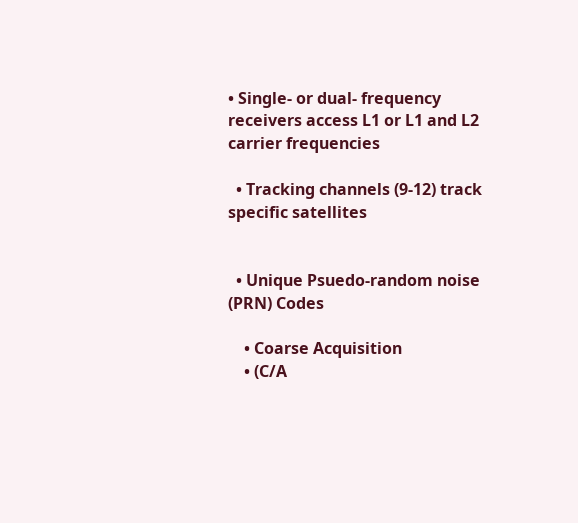• Single- or dual- frequency receivers access L1 or L1 and L2 carrier frequencies

  • Tracking channels (9-12) track specific satellites


  • Unique Psuedo-random noise (PRN) Codes

    • Coarse Acquisition
    • (C/A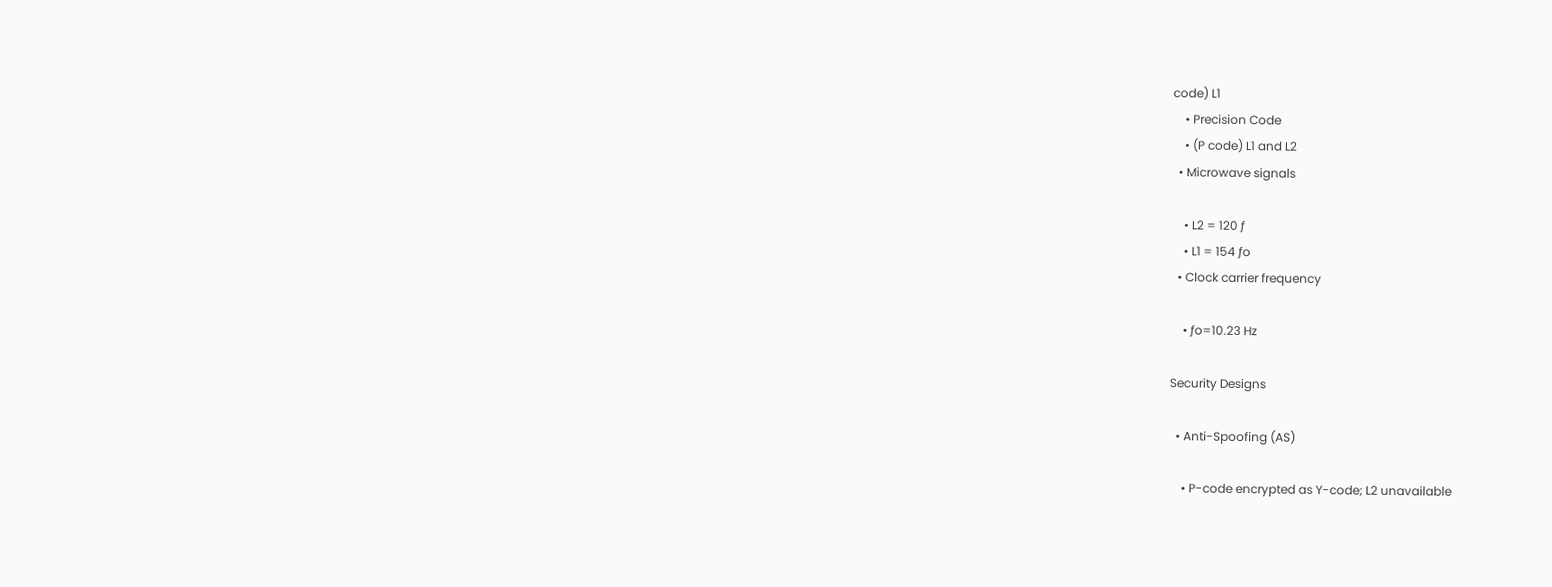code) L1
    • Precision Code
    • (P code) L1 and L2
  • Microwave signals

    • L2 = 120 ƒ
    • L1 = 154 ƒo
  • Clock carrier frequency

    • ƒo=10.23 Hz

Security Designs

  • Anti-Spoofing (AS)

    • P-code encrypted as Y-code; L2 unavailable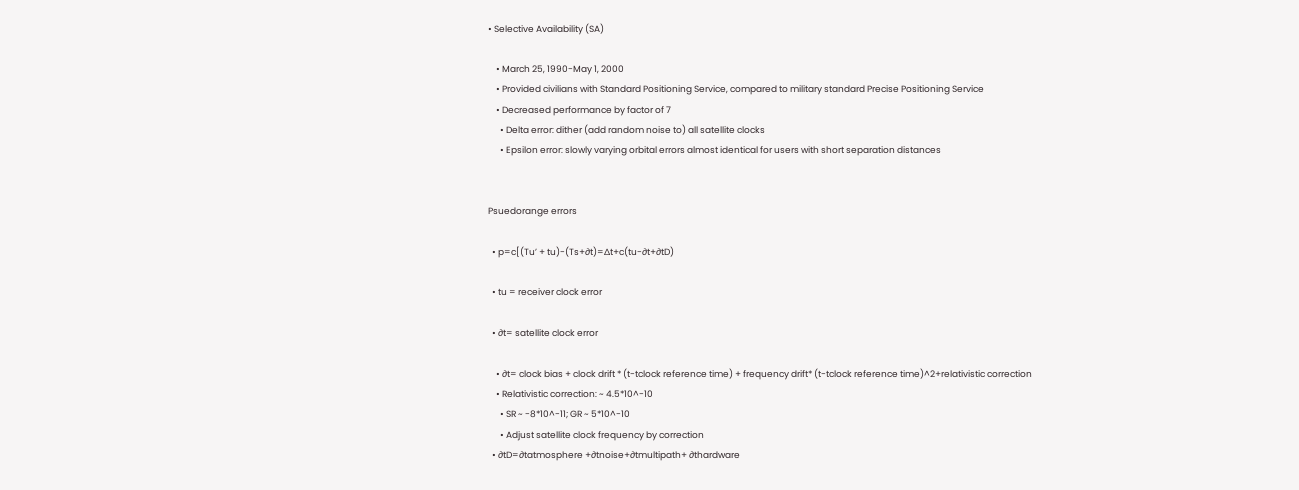• Selective Availability (SA)

    • March 25, 1990-May 1, 2000
    • Provided civilians with Standard Positioning Service, compared to military standard Precise Positioning Service
    • Decreased performance by factor of 7
      • Delta error: dither (add random noise to) all satellite clocks
      • Epsilon error: slowly varying orbital errors almost identical for users with short separation distances


Psuedorange errors

  • p=c[(Tu’ + tu)-(Ts+∂t)=∆t+c(tu-∂t+∂tD)

  • tu = receiver clock error

  • ∂t= satellite clock error

    • ∂t= clock bias + clock drift * (t-tclock reference time) + frequency drift* (t-tclock reference time)^2+relativistic correction
    • Relativistic correction: ~ 4.5*10^-10
      • SR ~ -8*10^-11; GR ~ 5*10^-10
      • Adjust satellite clock frequency by correction
  • ∂tD=∂tatmosphere +∂tnoise+∂tmultipath+ ∂thardware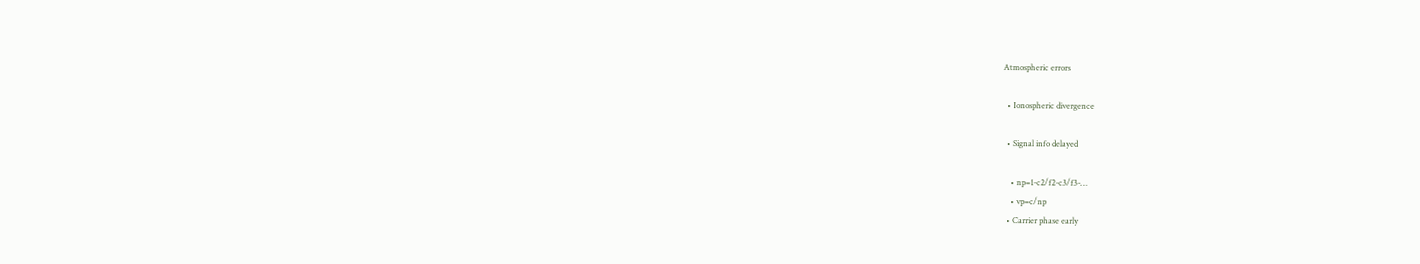Atmospheric errors

  • Ionospheric divergence

  • Signal info delayed

    • np=1-c2/f2-c3/f3-…
    • vp=c/np
  • Carrier phase early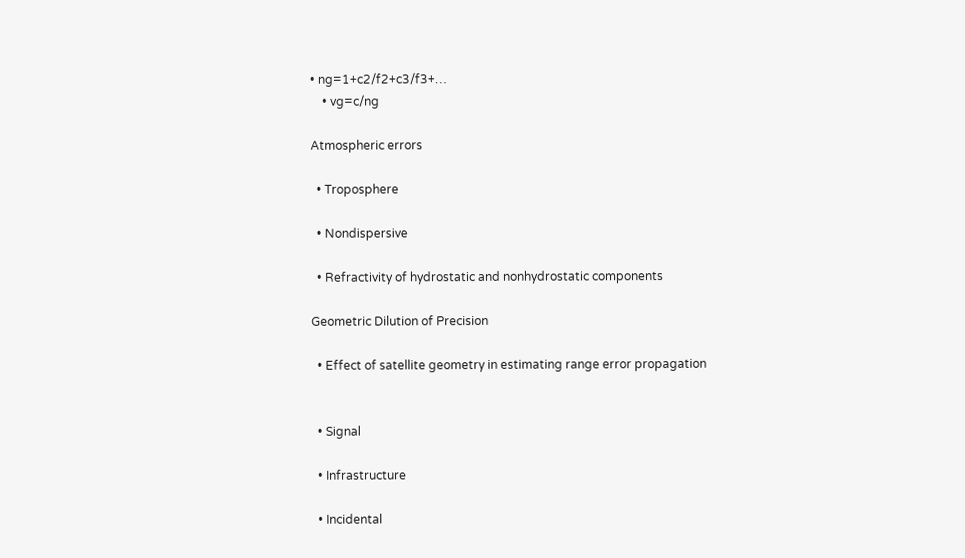• ng=1+c2/f2+c3/f3+…
    • vg=c/ng

Atmospheric errors

  • Troposphere

  • Nondispersive

  • Refractivity of hydrostatic and nonhydrostatic components

Geometric Dilution of Precision

  • Effect of satellite geometry in estimating range error propagation


  • Signal

  • Infrastructure

  • Incidental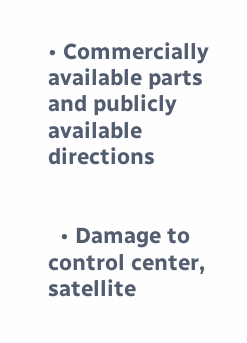• Commercially available parts and publicly available directions


  • Damage to control center, satellite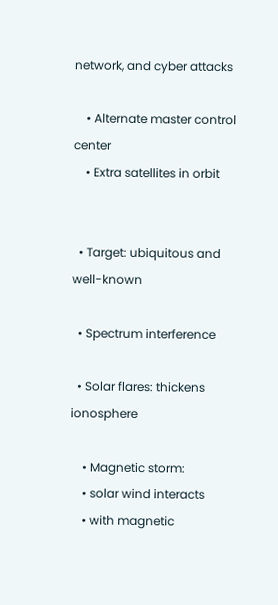network, and cyber attacks

    • Alternate master control center
    • Extra satellites in orbit


  • Target: ubiquitous and well-known

  • Spectrum interference

  • Solar flares: thickens ionosphere

    • Magnetic storm:
    • solar wind interacts
    • with magnetic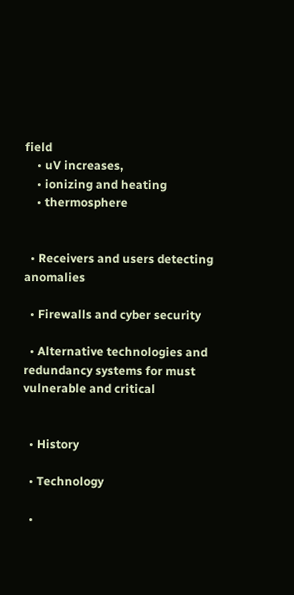field
    • uV increases,
    • ionizing and heating
    • thermosphere


  • Receivers and users detecting anomalies

  • Firewalls and cyber security

  • Alternative technologies and redundancy systems for must vulnerable and critical


  • History

  • Technology

  •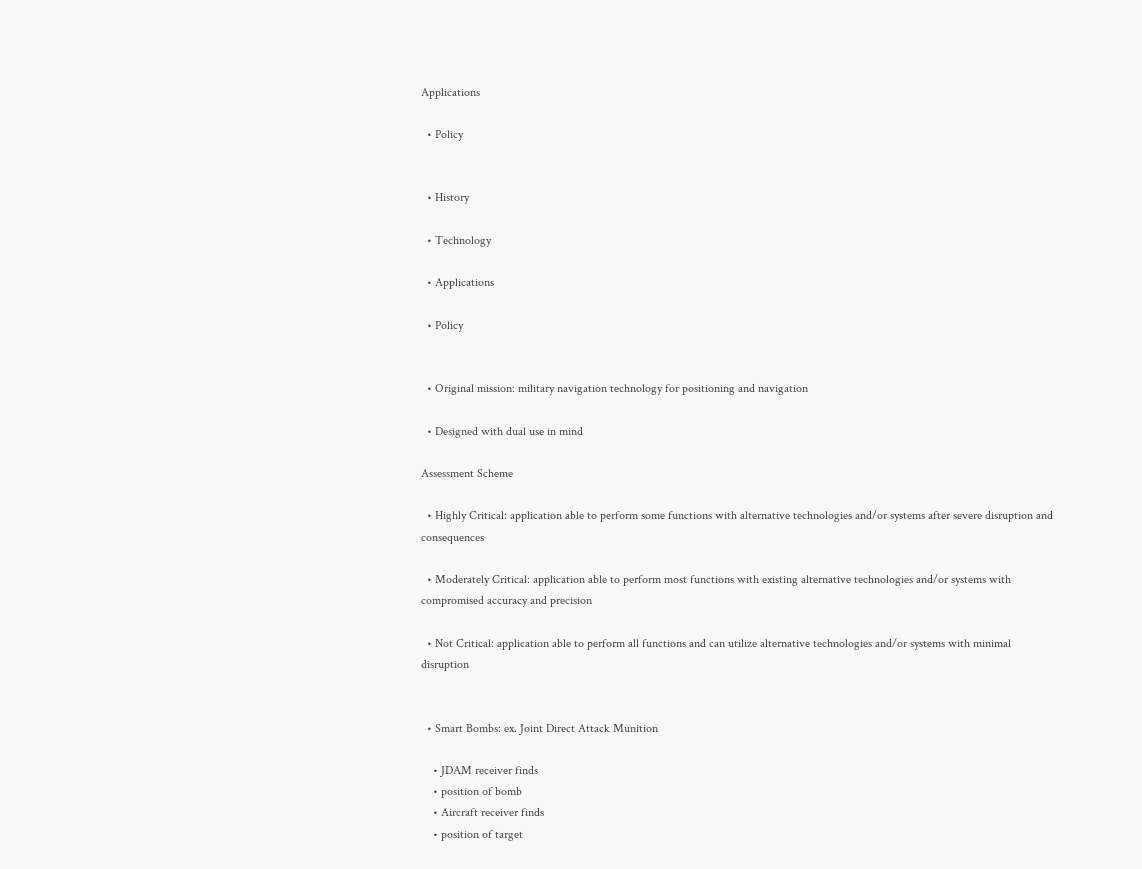Applications

  • Policy


  • History

  • Technology

  • Applications

  • Policy


  • Original mission: military navigation technology for positioning and navigation

  • Designed with dual use in mind

Assessment Scheme

  • Highly Critical: application able to perform some functions with alternative technologies and/or systems after severe disruption and consequences

  • Moderately Critical: application able to perform most functions with existing alternative technologies and/or systems with compromised accuracy and precision

  • Not Critical: application able to perform all functions and can utilize alternative technologies and/or systems with minimal disruption


  • Smart Bombs: ex. Joint Direct Attack Munition

    • JDAM receiver finds
    • position of bomb
    • Aircraft receiver finds
    • position of target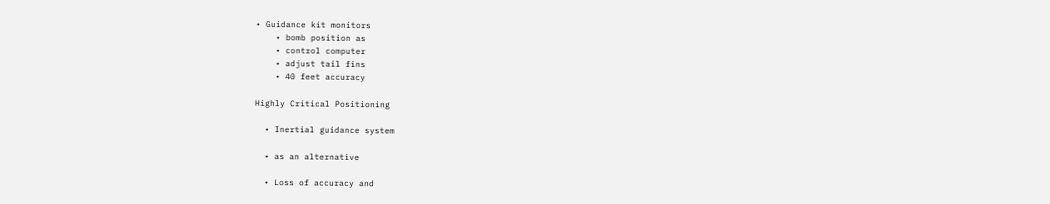• Guidance kit monitors
    • bomb position as
    • control computer
    • adjust tail fins
    • 40 feet accuracy

Highly Critical Positioning

  • Inertial guidance system

  • as an alternative

  • Loss of accuracy and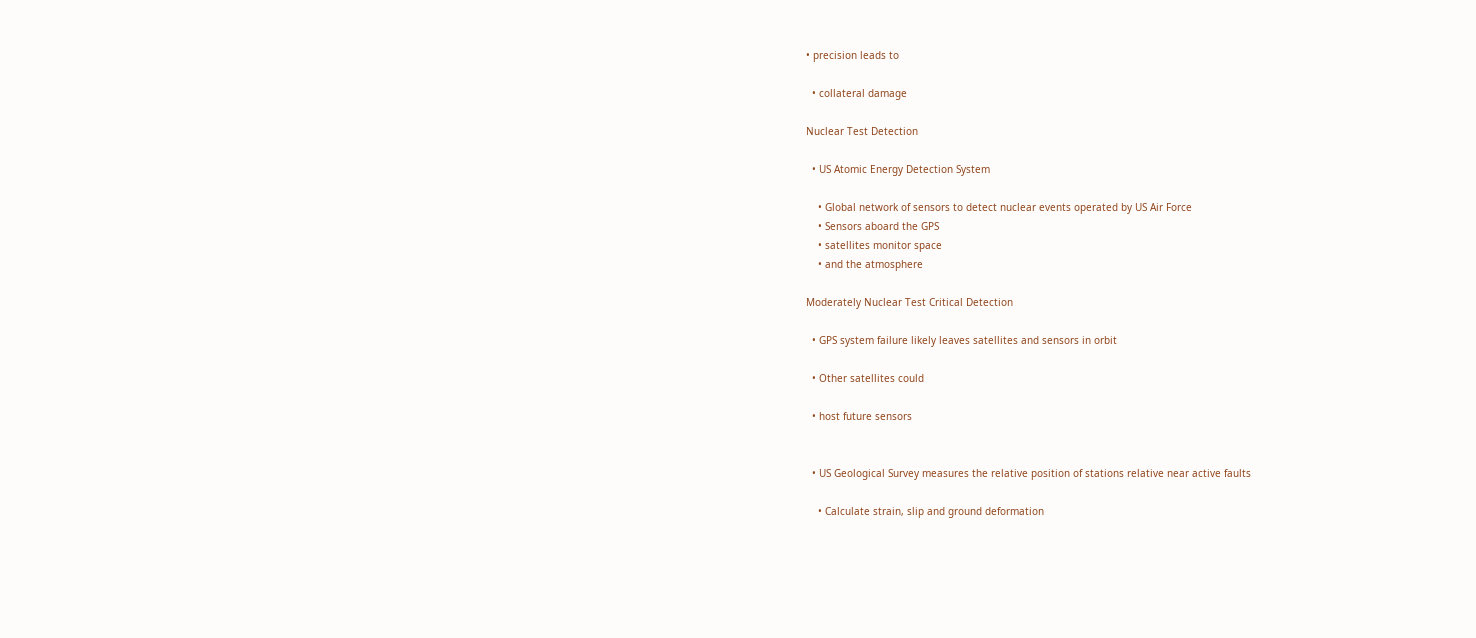• precision leads to

  • collateral damage

Nuclear Test Detection

  • US Atomic Energy Detection System

    • Global network of sensors to detect nuclear events operated by US Air Force
    • Sensors aboard the GPS
    • satellites monitor space
    • and the atmosphere

Moderately Nuclear Test Critical Detection

  • GPS system failure likely leaves satellites and sensors in orbit

  • Other satellites could

  • host future sensors


  • US Geological Survey measures the relative position of stations relative near active faults

    • Calculate strain, slip and ground deformation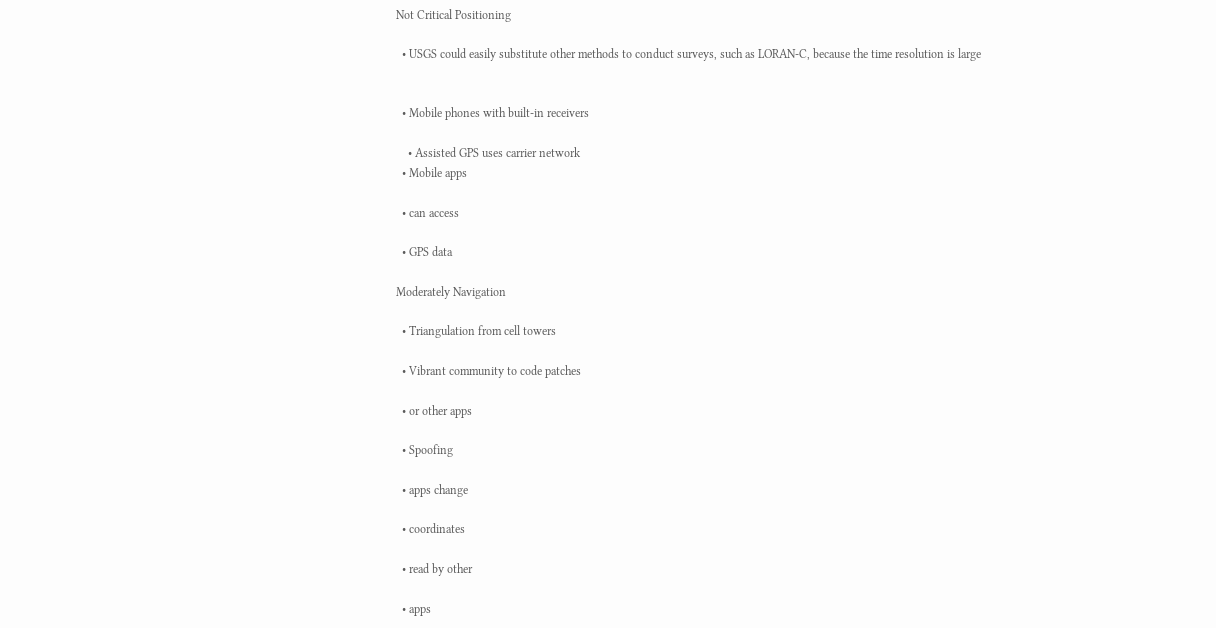Not Critical Positioning

  • USGS could easily substitute other methods to conduct surveys, such as LORAN-C, because the time resolution is large


  • Mobile phones with built-in receivers

    • Assisted GPS uses carrier network
  • Mobile apps

  • can access

  • GPS data

Moderately Navigation

  • Triangulation from cell towers

  • Vibrant community to code patches

  • or other apps

  • Spoofing

  • apps change

  • coordinates

  • read by other

  • apps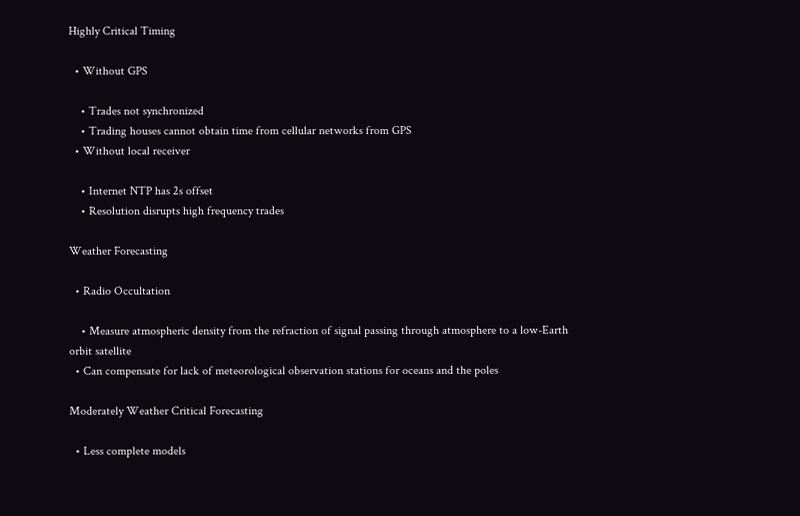Highly Critical Timing

  • Without GPS

    • Trades not synchronized
    • Trading houses cannot obtain time from cellular networks from GPS
  • Without local receiver

    • Internet NTP has 2s offset
    • Resolution disrupts high frequency trades

Weather Forecasting

  • Radio Occultation

    • Measure atmospheric density from the refraction of signal passing through atmosphere to a low-Earth orbit satellite
  • Can compensate for lack of meteorological observation stations for oceans and the poles

Moderately Weather Critical Forecasting

  • Less complete models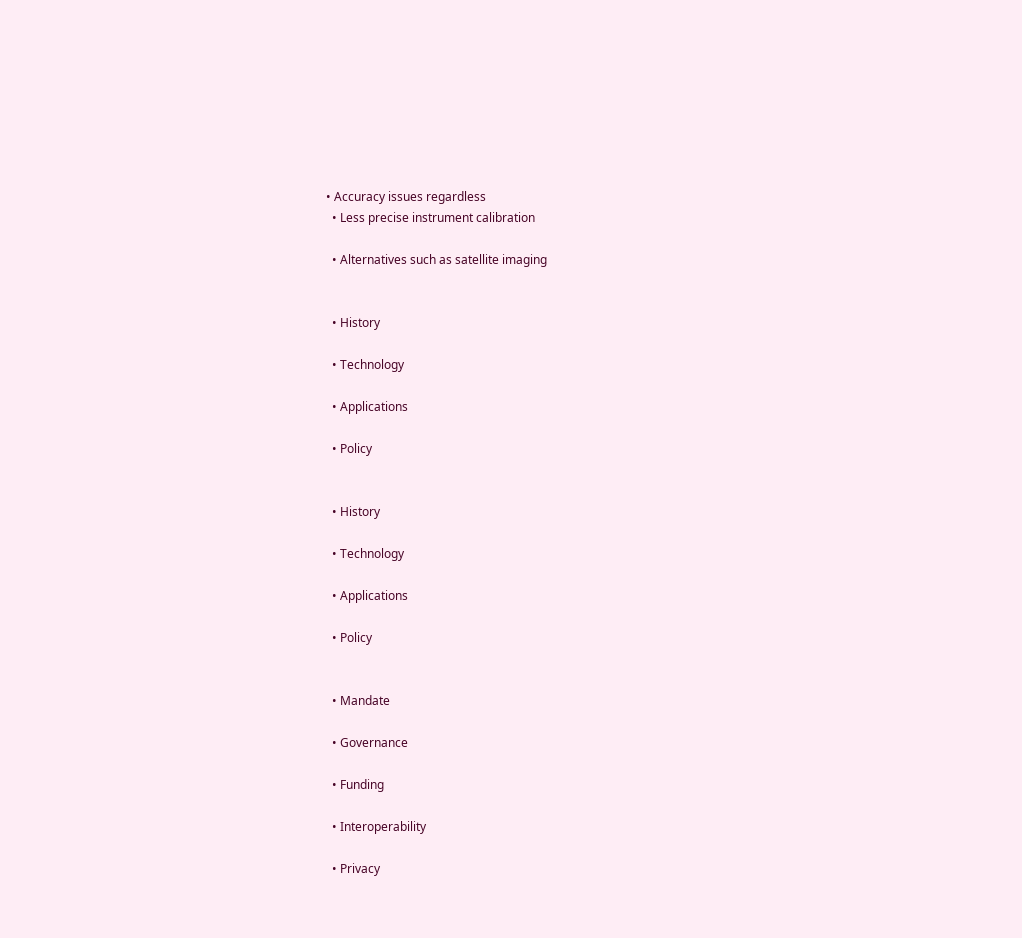• Accuracy issues regardless
  • Less precise instrument calibration

  • Alternatives such as satellite imaging


  • History

  • Technology

  • Applications

  • Policy


  • History

  • Technology

  • Applications

  • Policy


  • Mandate

  • Governance

  • Funding

  • Interoperability

  • Privacy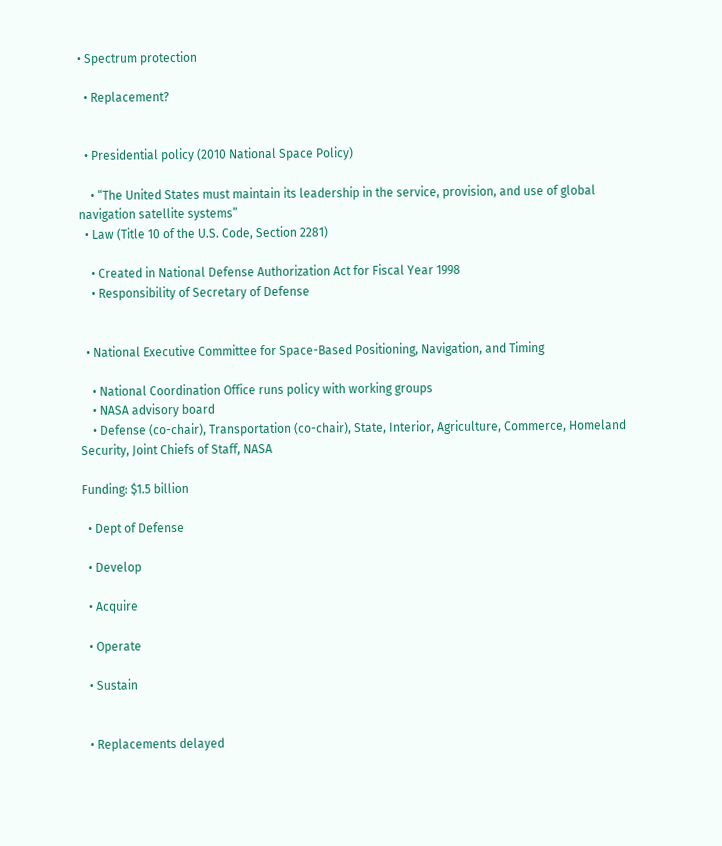• Spectrum protection

  • Replacement?


  • Presidential policy (2010 National Space Policy)

    • “The United States must maintain its leadership in the service, provision, and use of global navigation satellite systems”
  • Law (Title 10 of the U.S. Code, Section 2281)

    • Created in National Defense Authorization Act for Fiscal Year 1998
    • Responsibility of Secretary of Defense


  • National Executive Committee for Space-Based Positioning, Navigation, and Timing

    • National Coordination Office runs policy with working groups
    • NASA advisory board
    • Defense (co-chair), Transportation (co-chair), State, Interior, Agriculture, Commerce, Homeland Security, Joint Chiefs of Staff, NASA

Funding: $1.5 billion

  • Dept of Defense

  • Develop

  • Acquire

  • Operate

  • Sustain


  • Replacements delayed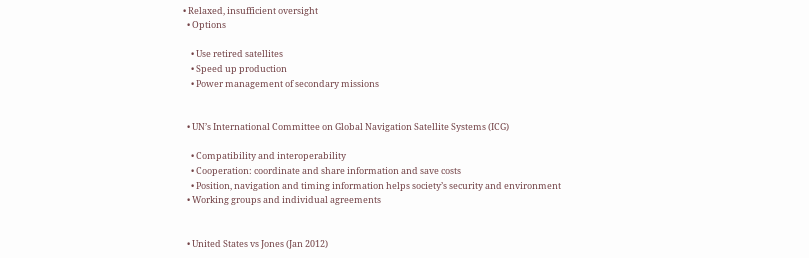• Relaxed, insufficient oversight
  • Options

    • Use retired satellites
    • Speed up production
    • Power management of secondary missions


  • UN’s International Committee on Global Navigation Satellite Systems (ICG)

    • Compatibility and interoperability
    • Cooperation: coordinate and share information and save costs
    • Position, navigation and timing information helps society’s security and environment
  • Working groups and individual agreements


  • United States vs Jones (Jan 2012)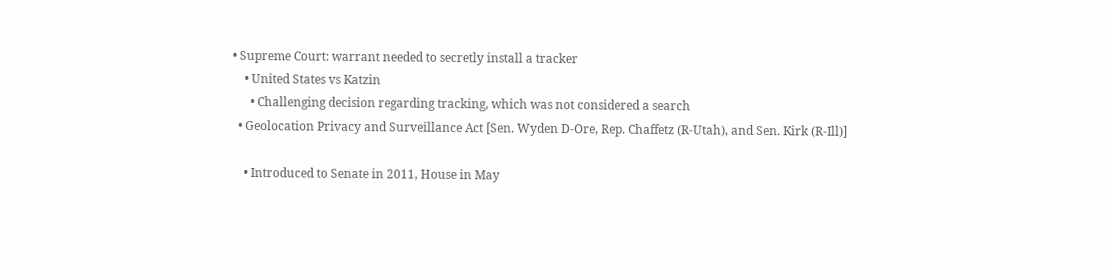• Supreme Court: warrant needed to secretly install a tracker
    • United States vs Katzin
      • Challenging decision regarding tracking, which was not considered a search
  • Geolocation Privacy and Surveillance Act [Sen. Wyden D-Ore, Rep. Chaffetz (R-Utah), and Sen. Kirk (R-Ill)]

    • Introduced to Senate in 2011, House in May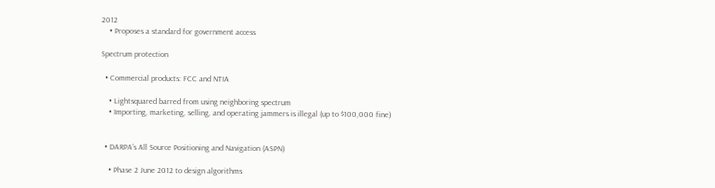2012
    • Proposes a standard for government access

Spectrum protection

  • Commercial products: FCC and NTIA

    • Lightsquared barred from using neighboring spectrum
    • Importing, marketing, selling, and operating jammers is illegal (up to $100,000 fine)


  • DARPA’s All Source Positioning and Navigation (ASPN)

    • Phase 2 June 2012 to design algorithms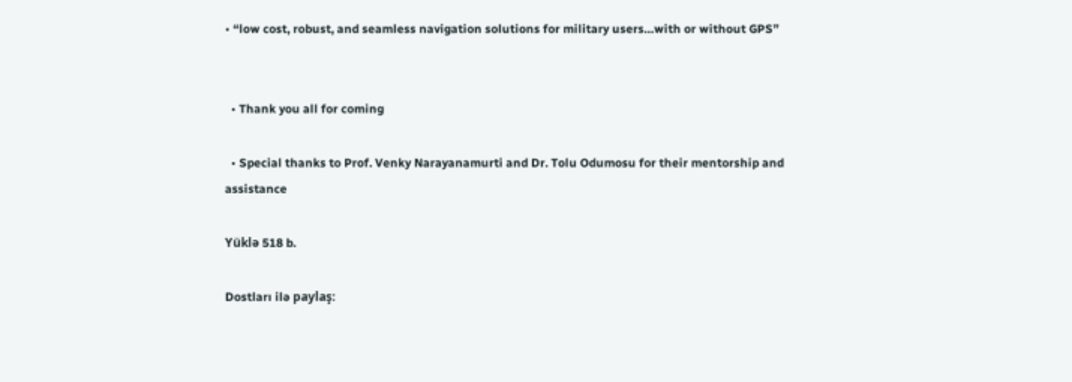• “low cost, robust, and seamless navigation solutions for military users…with or without GPS”


  • Thank you all for coming

  • Special thanks to Prof. Venky Narayanamurti and Dr. Tolu Odumosu for their mentorship and assistance

Yüklə 518 b.

Dostları ilə paylaş: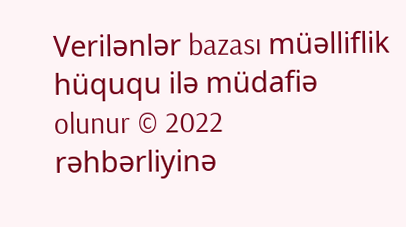Verilənlər bazası müəlliflik hüququ ilə müdafiə olunur © 2022
rəhbərliyinə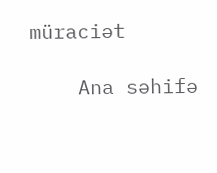müraciət

    Ana səhifə